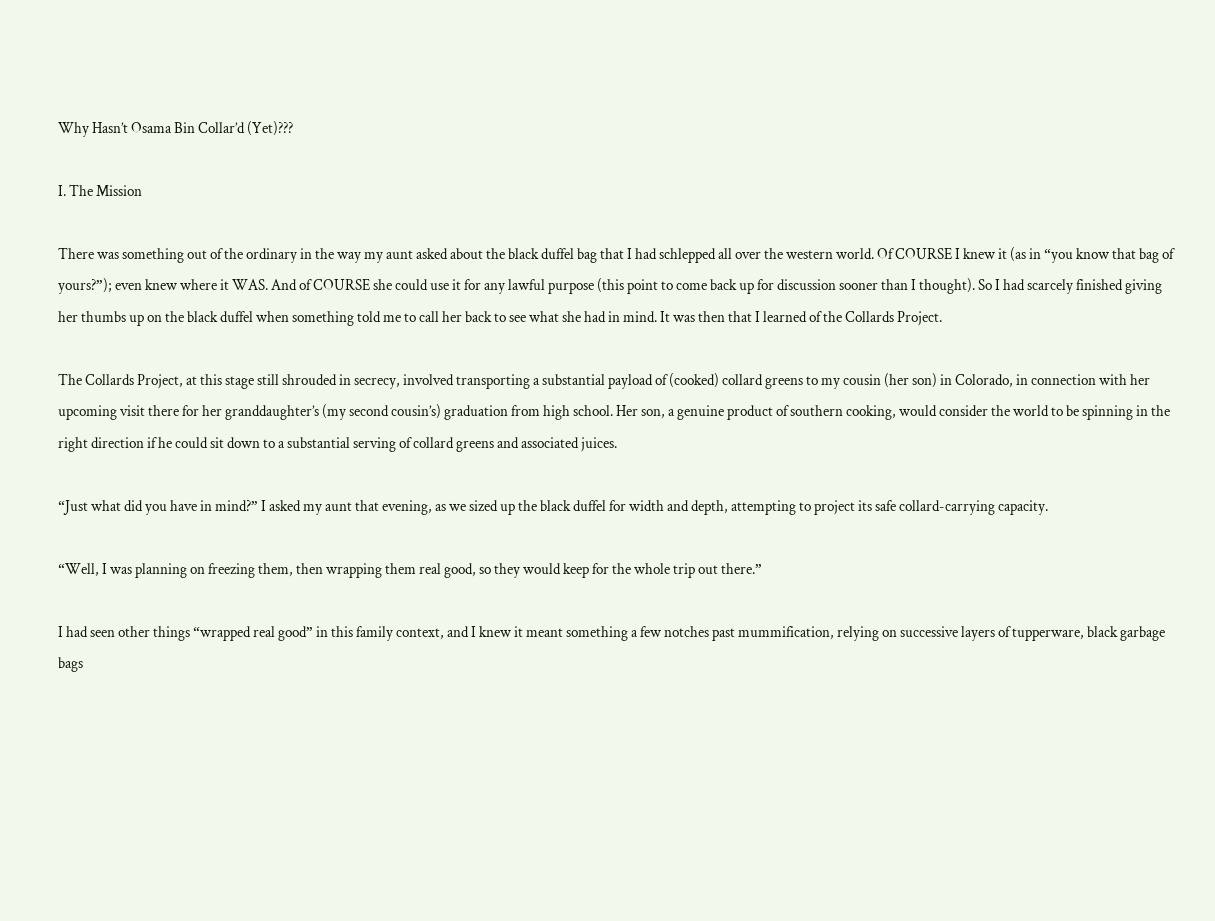Why Hasn’t Osama Bin Collar’d (Yet)???

I. The Mission

There was something out of the ordinary in the way my aunt asked about the black duffel bag that I had schlepped all over the western world. Of COURSE I knew it (as in “you know that bag of yours?”); even knew where it WAS. And of COURSE she could use it for any lawful purpose (this point to come back up for discussion sooner than I thought). So I had scarcely finished giving her thumbs up on the black duffel when something told me to call her back to see what she had in mind. It was then that I learned of the Collards Project.

The Collards Project, at this stage still shrouded in secrecy, involved transporting a substantial payload of (cooked) collard greens to my cousin (her son) in Colorado, in connection with her upcoming visit there for her granddaughter’s (my second cousin’s) graduation from high school. Her son, a genuine product of southern cooking, would consider the world to be spinning in the right direction if he could sit down to a substantial serving of collard greens and associated juices.

“Just what did you have in mind?” I asked my aunt that evening, as we sized up the black duffel for width and depth, attempting to project its safe collard-carrying capacity.

“Well, I was planning on freezing them, then wrapping them real good, so they would keep for the whole trip out there.”

I had seen other things “wrapped real good” in this family context, and I knew it meant something a few notches past mummification, relying on successive layers of tupperware, black garbage bags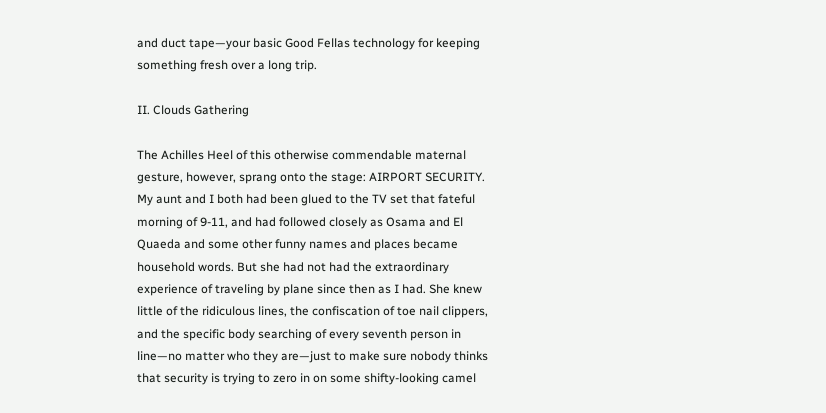and duct tape—your basic Good Fellas technology for keeping something fresh over a long trip.

II. Clouds Gathering

The Achilles Heel of this otherwise commendable maternal gesture, however, sprang onto the stage: AIRPORT SECURITY. My aunt and I both had been glued to the TV set that fateful morning of 9-11, and had followed closely as Osama and El Quaeda and some other funny names and places became household words. But she had not had the extraordinary experience of traveling by plane since then as I had. She knew little of the ridiculous lines, the confiscation of toe nail clippers, and the specific body searching of every seventh person in line—no matter who they are—just to make sure nobody thinks that security is trying to zero in on some shifty-looking camel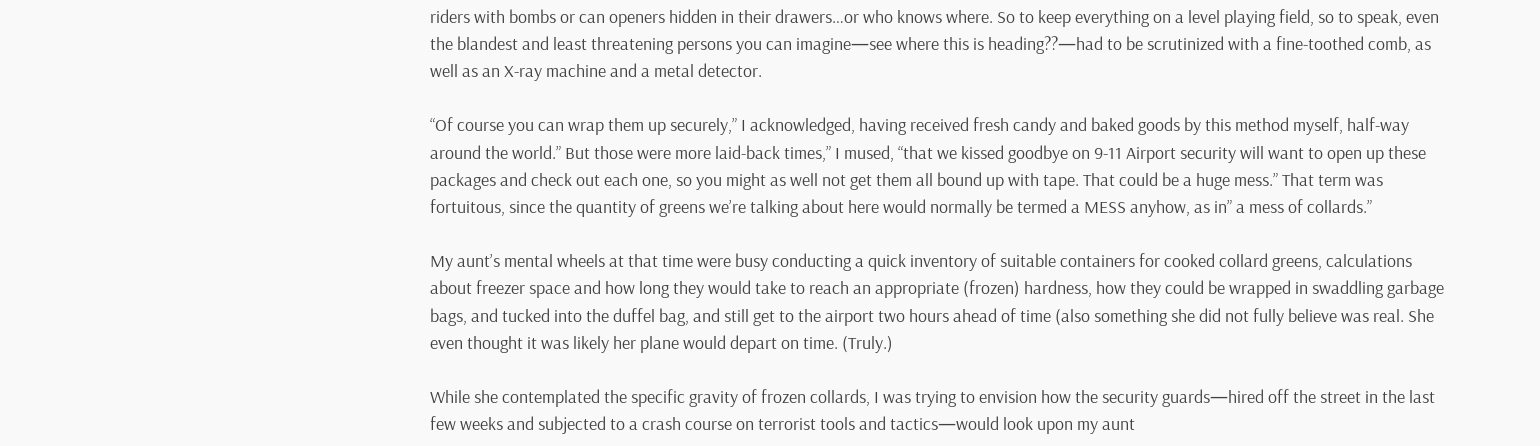riders with bombs or can openers hidden in their drawers…or who knows where. So to keep everything on a level playing field, so to speak, even the blandest and least threatening persons you can imagine—see where this is heading??—had to be scrutinized with a fine-toothed comb, as well as an X-ray machine and a metal detector.

“Of course you can wrap them up securely,” I acknowledged, having received fresh candy and baked goods by this method myself, half-way around the world.” But those were more laid-back times,” I mused, “that we kissed goodbye on 9-11 Airport security will want to open up these packages and check out each one, so you might as well not get them all bound up with tape. That could be a huge mess.” That term was fortuitous, since the quantity of greens we’re talking about here would normally be termed a MESS anyhow, as in” a mess of collards.”

My aunt’s mental wheels at that time were busy conducting a quick inventory of suitable containers for cooked collard greens, calculations about freezer space and how long they would take to reach an appropriate (frozen) hardness, how they could be wrapped in swaddling garbage bags, and tucked into the duffel bag, and still get to the airport two hours ahead of time (also something she did not fully believe was real. She even thought it was likely her plane would depart on time. (Truly.)

While she contemplated the specific gravity of frozen collards, I was trying to envision how the security guards—hired off the street in the last few weeks and subjected to a crash course on terrorist tools and tactics—would look upon my aunt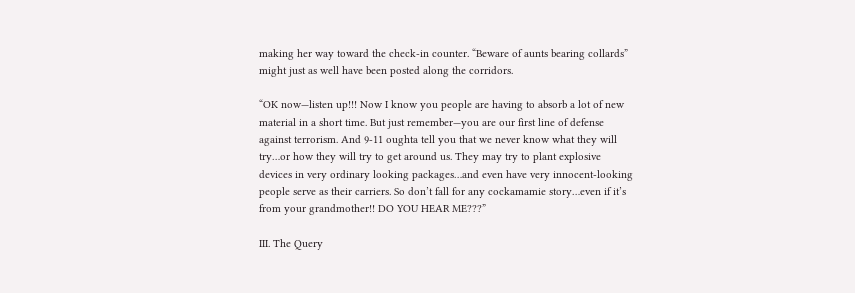making her way toward the check-in counter. “Beware of aunts bearing collards” might just as well have been posted along the corridors.

“OK now—listen up!!! Now I know you people are having to absorb a lot of new material in a short time. But just remember—you are our first line of defense against terrorism. And 9-11 oughta tell you that we never know what they will try…or how they will try to get around us. They may try to plant explosive devices in very ordinary looking packages…and even have very innocent-looking people serve as their carriers. So don’t fall for any cockamamie story…even if it’s from your grandmother!! DO YOU HEAR ME???”

III. The Query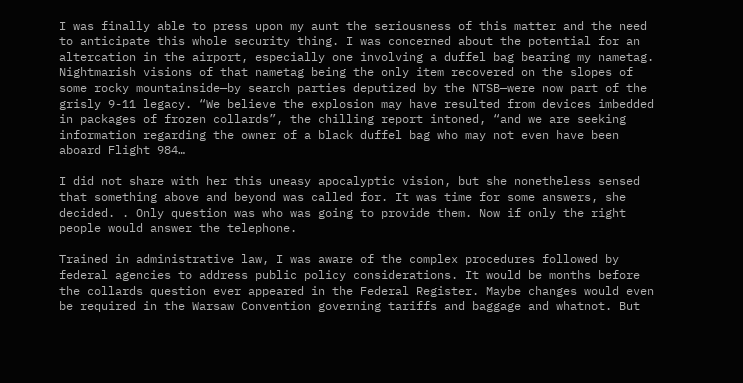I was finally able to press upon my aunt the seriousness of this matter and the need to anticipate this whole security thing. I was concerned about the potential for an altercation in the airport, especially one involving a duffel bag bearing my nametag. Nightmarish visions of that nametag being the only item recovered on the slopes of some rocky mountainside—by search parties deputized by the NTSB—were now part of the grisly 9-11 legacy. “We believe the explosion may have resulted from devices imbedded in packages of frozen collards”, the chilling report intoned, “and we are seeking information regarding the owner of a black duffel bag who may not even have been aboard Flight 984…

I did not share with her this uneasy apocalyptic vision, but she nonetheless sensed that something above and beyond was called for. It was time for some answers, she decided. . Only question was who was going to provide them. Now if only the right people would answer the telephone.

Trained in administrative law, I was aware of the complex procedures followed by federal agencies to address public policy considerations. It would be months before the collards question ever appeared in the Federal Register. Maybe changes would even be required in the Warsaw Convention governing tariffs and baggage and whatnot. But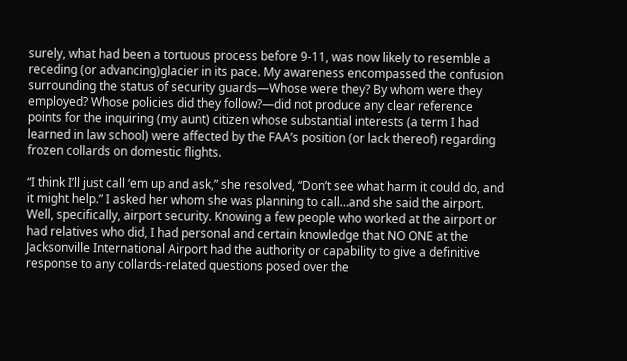surely, what had been a tortuous process before 9-11, was now likely to resemble a receding (or advancing)glacier in its pace. My awareness encompassed the confusion surrounding the status of security guards—Whose were they? By whom were they employed? Whose policies did they follow?—did not produce any clear reference points for the inquiring (my aunt) citizen whose substantial interests (a term I had learned in law school) were affected by the FAA’s position (or lack thereof) regarding frozen collards on domestic flights.

“I think I’ll just call ‘em up and ask,” she resolved, “Don’t see what harm it could do, and it might help.” I asked her whom she was planning to call…and she said the airport. Well, specifically, airport security. Knowing a few people who worked at the airport or had relatives who did, I had personal and certain knowledge that NO ONE at the Jacksonville International Airport had the authority or capability to give a definitive response to any collards-related questions posed over the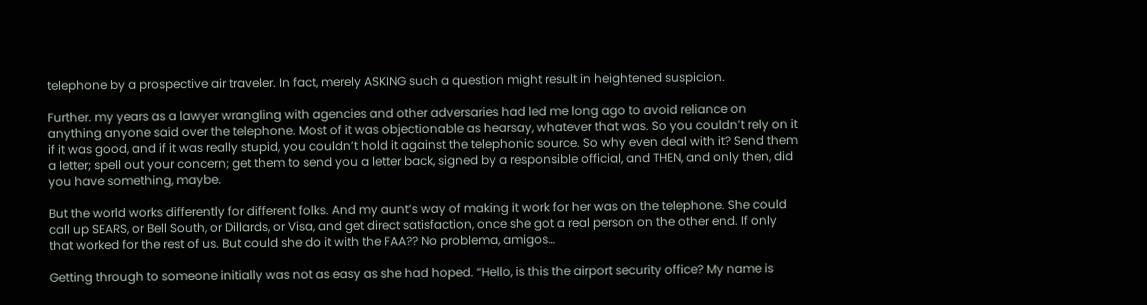telephone by a prospective air traveler. In fact, merely ASKING such a question might result in heightened suspicion.

Further. my years as a lawyer wrangling with agencies and other adversaries had led me long ago to avoid reliance on anything anyone said over the telephone. Most of it was objectionable as hearsay, whatever that was. So you couldn’t rely on it if it was good, and if it was really stupid, you couldn’t hold it against the telephonic source. So why even deal with it? Send them a letter; spell out your concern; get them to send you a letter back, signed by a responsible official, and THEN, and only then, did you have something, maybe.

But the world works differently for different folks. And my aunt’s way of making it work for her was on the telephone. She could call up SEARS, or Bell South, or Dillards, or Visa, and get direct satisfaction, once she got a real person on the other end. If only that worked for the rest of us. But could she do it with the FAA?? No problema, amigos…

Getting through to someone initially was not as easy as she had hoped. “Hello, is this the airport security office? My name is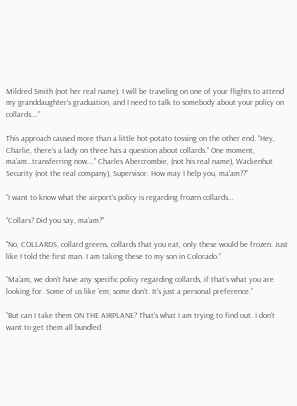Mildred Smith (not her real name). I will be traveling on one of your flights to attend my granddaughter’s graduation, and I need to talk to somebody about your policy on collards….”

This approach caused more than a little hot-potato tossing on the other end. “Hey, Charlie, there’s a lady on three has a question about collards.” One moment, ma’am…transferring now….” Charles Abercrombie, (not his real name), Wackenhut Security (not the real company), Supervisor. How may I help you, ma’am??”

“I want to know what the airport’s policy is regarding frozen collards…

“Collars? Did you say, ma’am?"

"No, COLLARDS, collard greens, collards that you eat, only these would be frozen. Just like I told the first man. I am taking these to my son in Colorado.”

“Ma’am, we don’t have any specific policy regarding collards, if that’s what you are looking for. Some of us like ‘em; some don’t. It’s just a personal preference.”

“But can I take them ON THE AIRPLANE? That’s what I am trying to find out. I don’t want to get them all bundled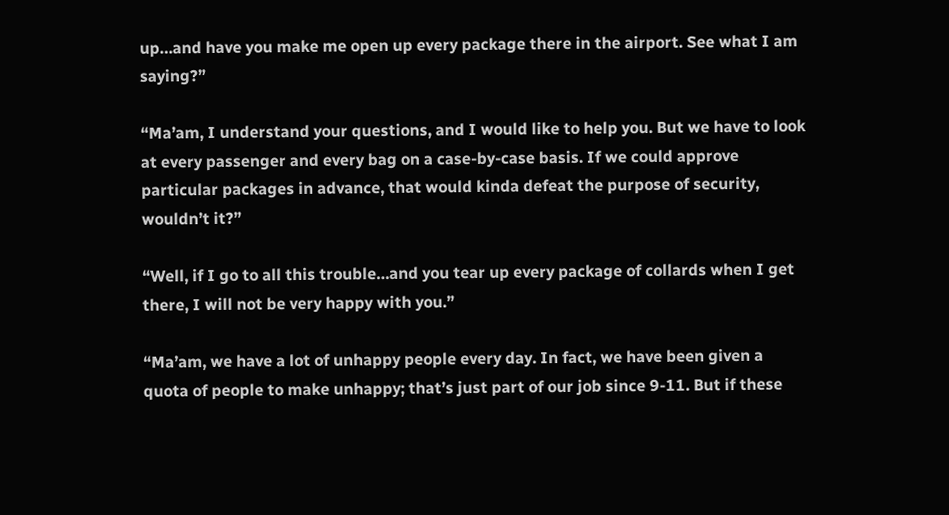up…and have you make me open up every package there in the airport. See what I am saying?”

“Ma’am, I understand your questions, and I would like to help you. But we have to look at every passenger and every bag on a case-by-case basis. If we could approve particular packages in advance, that would kinda defeat the purpose of security, wouldn’t it?”

“Well, if I go to all this trouble…and you tear up every package of collards when I get there, I will not be very happy with you.”

“Ma’am, we have a lot of unhappy people every day. In fact, we have been given a quota of people to make unhappy; that’s just part of our job since 9-11. But if these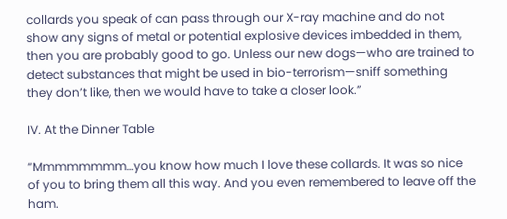collards you speak of can pass through our X-ray machine and do not show any signs of metal or potential explosive devices imbedded in them, then you are probably good to go. Unless our new dogs—who are trained to detect substances that might be used in bio-terrorism—sniff something they don’t like, then we would have to take a closer look.”

IV. At the Dinner Table

“Mmmmmmmm…you know how much I love these collards. It was so nice of you to bring them all this way. And you even remembered to leave off the ham.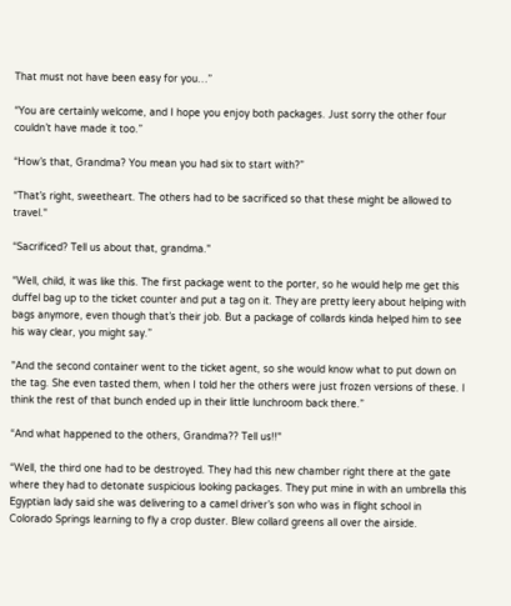That must not have been easy for you…”

“You are certainly welcome, and I hope you enjoy both packages. Just sorry the other four couldn’t have made it too.”

“How’s that, Grandma? You mean you had six to start with?”

“That’s right, sweetheart. The others had to be sacrificed so that these might be allowed to travel."

“Sacrificed? Tell us about that, grandma."

“Well, child, it was like this. The first package went to the porter, so he would help me get this duffel bag up to the ticket counter and put a tag on it. They are pretty leery about helping with bags anymore, even though that’s their job. But a package of collards kinda helped him to see his way clear, you might say.”

"And the second container went to the ticket agent, so she would know what to put down on the tag. She even tasted them, when I told her the others were just frozen versions of these. I think the rest of that bunch ended up in their little lunchroom back there.”

“And what happened to the others, Grandma?? Tell us!!"

“Well, the third one had to be destroyed. They had this new chamber right there at the gate where they had to detonate suspicious looking packages. They put mine in with an umbrella this Egyptian lady said she was delivering to a camel driver’s son who was in flight school in Colorado Springs learning to fly a crop duster. Blew collard greens all over the airside.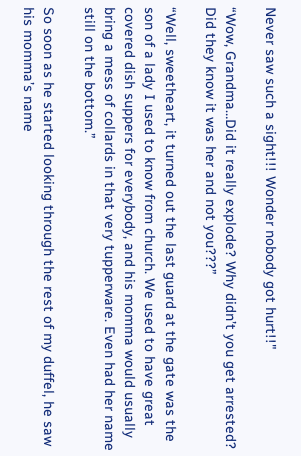Never saw such a sight!!! Wonder nobody got hurt!!"

“Wow, Grandma…Did it really explode? Why didn’t you get arrested? Did they know it was her and not you???”

“Well, sweetheart, it turned out the last guard at the gate was the son of a lady I used to know from church. We used to have great covered dish suppers for everybody, and his momma would usually bring a mess of collards in that very tupperware. Even had her name still on the bottom.”

So soon as he started looking through the rest of my duffel, he saw his momma’s name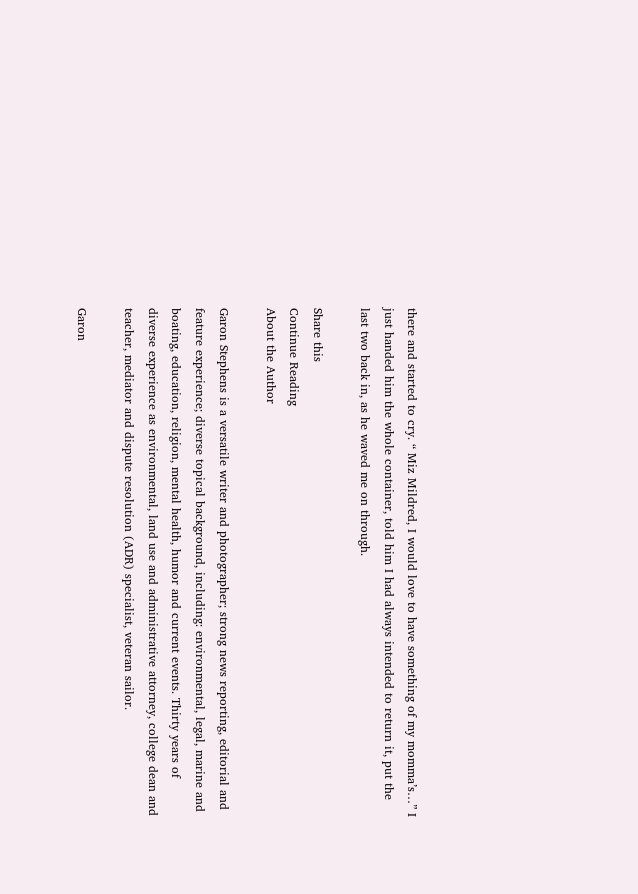there and started to cry. “ Miz Mildred, I would love to have something of my momma’s…” I just handed him the whole container, told him I had always intended to return it, put the last two back in, as he waved me on through.

Share this
Continue Reading
About the Author

Garon Stephens is a versatile writer and photographer; strong news reporting, editorial and feature experience; diverse topical background, including: environmental, legal, marine and boating, education, religion, mental health, humor and current events. Thirty years of diverse experience as environmental, land use and administrative attorney, college dean and teacher, mediator and dispute resolution (ADR) specialist, veteran sailor.

Garon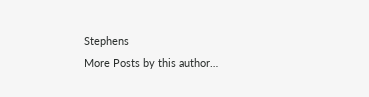Stephens
More Posts by this author…